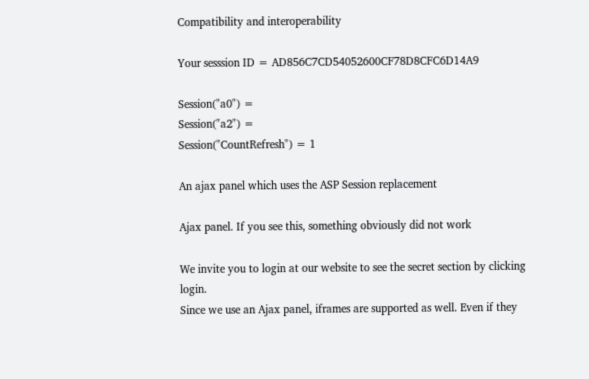Compatibility and interoperability

Your sesssion ID = AD856C7CD54052600CF78D8CFC6D14A9

Session("a0") =
Session("a2") =
Session("CountRefresh") = 1

An ajax panel which uses the ASP Session replacement

Ajax panel. If you see this, something obviously did not work

We invite you to login at our website to see the secret section by clicking login.
Since we use an Ajax panel, iframes are supported as well. Even if they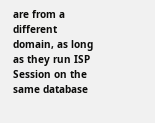are from a different domain, as long as they run ISP Session on the same database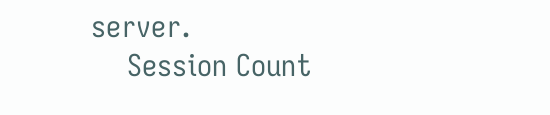server.
    Session Count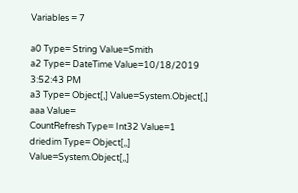Variables = 7

a0 Type= String Value=Smith
a2 Type= DateTime Value=10/18/2019 3:52:43 PM
a3 Type= Object[,] Value=System.Object[,]
aaa Value=
CountRefresh Type= Int32 Value=1
driedim Type= Object[,,] Value=System.Object[,,]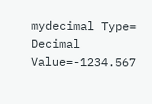mydecimal Type= Decimal Value=-1234.567